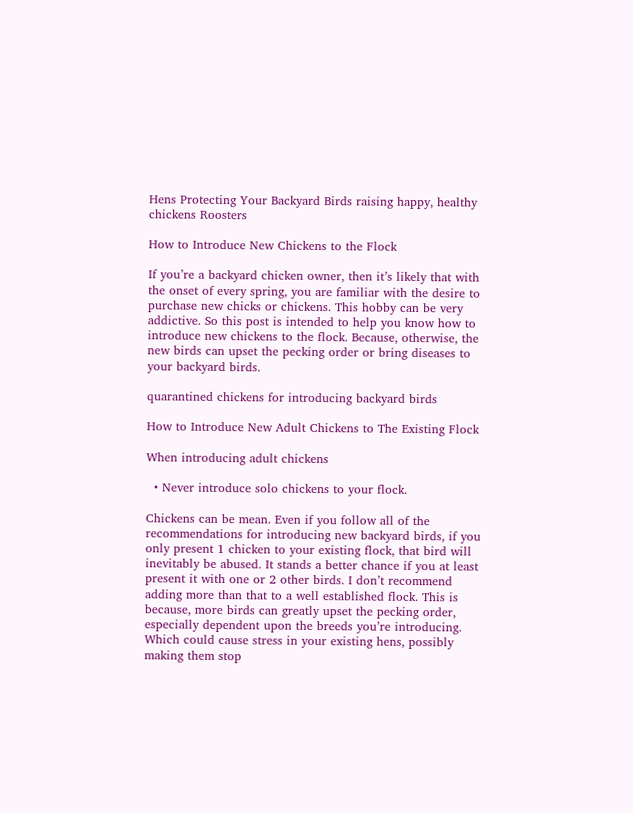Hens Protecting Your Backyard Birds raising happy, healthy chickens Roosters

How to Introduce New Chickens to the Flock

If you’re a backyard chicken owner, then it’s likely that with the onset of every spring, you are familiar with the desire to purchase new chicks or chickens. This hobby can be very addictive. So this post is intended to help you know how to introduce new chickens to the flock. Because, otherwise, the new birds can upset the pecking order or bring diseases to your backyard birds.

quarantined chickens for introducing backyard birds

How to Introduce New Adult Chickens to The Existing Flock

When introducing adult chickens

  • Never introduce solo chickens to your flock.

Chickens can be mean. Even if you follow all of the recommendations for introducing new backyard birds, if you only present 1 chicken to your existing flock, that bird will inevitably be abused. It stands a better chance if you at least present it with one or 2 other birds. I don’t recommend adding more than that to a well established flock. This is because, more birds can greatly upset the pecking order, especially dependent upon the breeds you’re introducing. Which could cause stress in your existing hens, possibly making them stop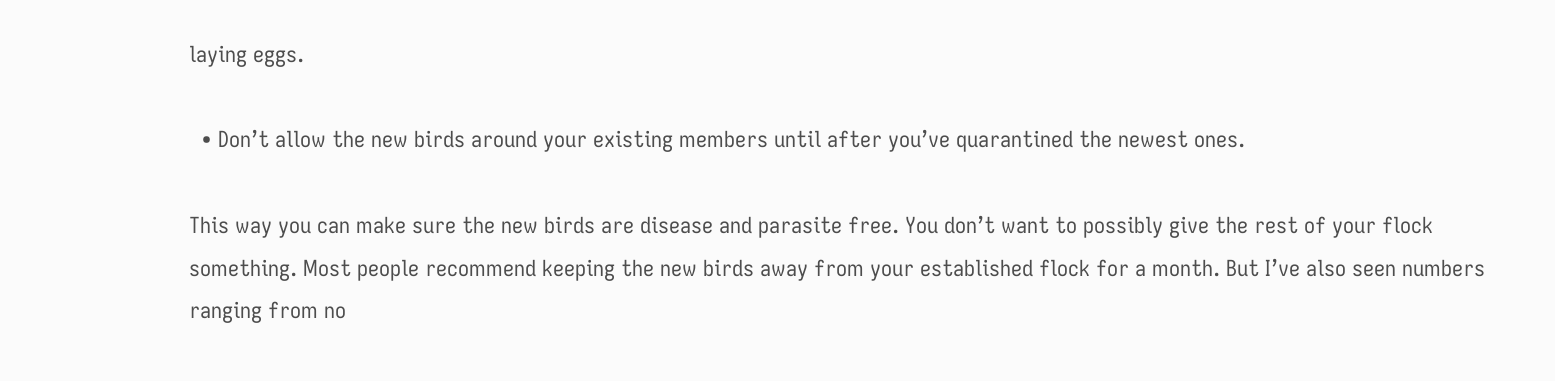laying eggs.

  • Don’t allow the new birds around your existing members until after you’ve quarantined the newest ones.

This way you can make sure the new birds are disease and parasite free. You don’t want to possibly give the rest of your flock something. Most people recommend keeping the new birds away from your established flock for a month. But I’ve also seen numbers ranging from no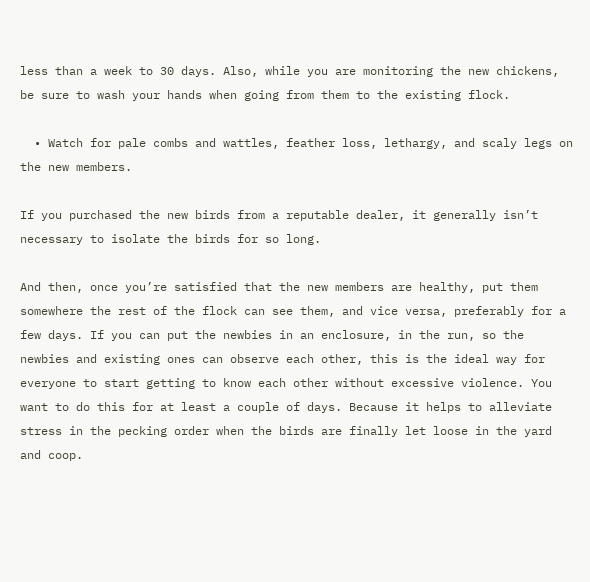less than a week to 30 days. Also, while you are monitoring the new chickens, be sure to wash your hands when going from them to the existing flock.

  • Watch for pale combs and wattles, feather loss, lethargy, and scaly legs on the new members.

If you purchased the new birds from a reputable dealer, it generally isn’t necessary to isolate the birds for so long.

And then, once you’re satisfied that the new members are healthy, put them somewhere the rest of the flock can see them, and vice versa, preferably for a few days. If you can put the newbies in an enclosure, in the run, so the newbies and existing ones can observe each other, this is the ideal way for everyone to start getting to know each other without excessive violence. You want to do this for at least a couple of days. Because it helps to alleviate stress in the pecking order when the birds are finally let loose in the yard and coop.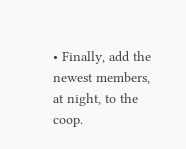• Finally, add the newest members, at night, to the coop.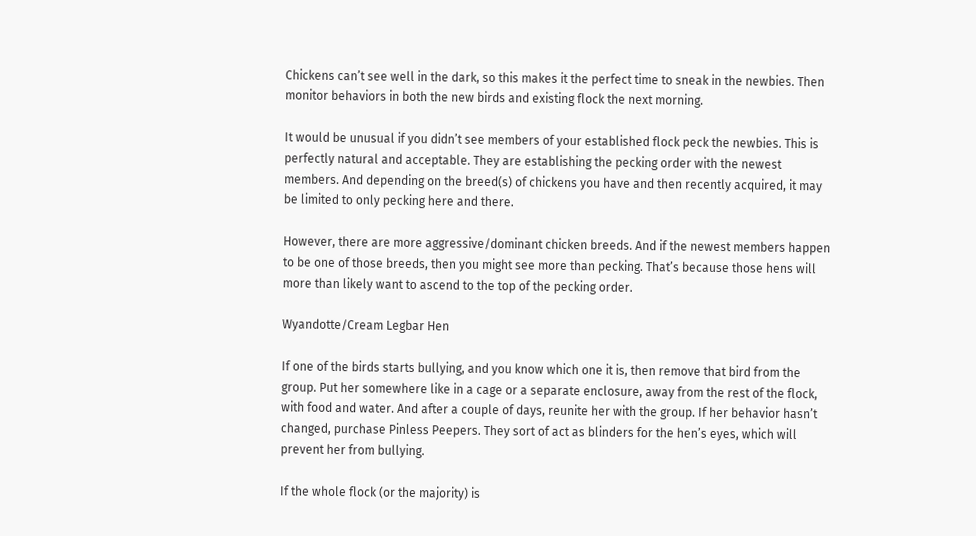Chickens can’t see well in the dark, so this makes it the perfect time to sneak in the newbies. Then monitor behaviors in both the new birds and existing flock the next morning.

It would be unusual if you didn’t see members of your established flock peck the newbies. This is perfectly natural and acceptable. They are establishing the pecking order with the newest members. And depending on the breed(s) of chickens you have and then recently acquired, it may be limited to only pecking here and there.

However, there are more aggressive/dominant chicken breeds. And if the newest members happen to be one of those breeds, then you might see more than pecking. That’s because those hens will more than likely want to ascend to the top of the pecking order.

Wyandotte/Cream Legbar Hen

If one of the birds starts bullying, and you know which one it is, then remove that bird from the group. Put her somewhere like in a cage or a separate enclosure, away from the rest of the flock, with food and water. And after a couple of days, reunite her with the group. If her behavior hasn’t changed, purchase Pinless Peepers. They sort of act as blinders for the hen’s eyes, which will prevent her from bullying.

If the whole flock (or the majority) is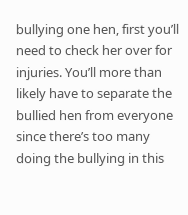bullying one hen, first you’ll need to check her over for injuries. You’ll more than likely have to separate the bullied hen from everyone since there’s too many doing the bullying in this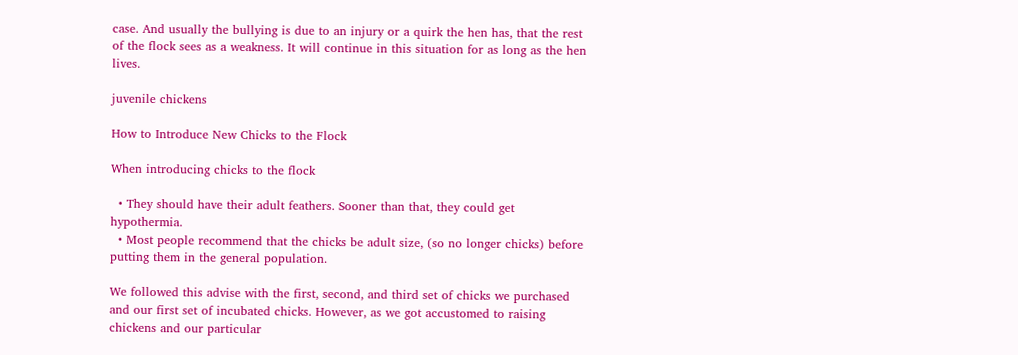case. And usually the bullying is due to an injury or a quirk the hen has, that the rest of the flock sees as a weakness. It will continue in this situation for as long as the hen lives.

juvenile chickens

How to Introduce New Chicks to the Flock

When introducing chicks to the flock

  • They should have their adult feathers. Sooner than that, they could get hypothermia.
  • Most people recommend that the chicks be adult size, (so no longer chicks) before putting them in the general population.

We followed this advise with the first, second, and third set of chicks we purchased and our first set of incubated chicks. However, as we got accustomed to raising chickens and our particular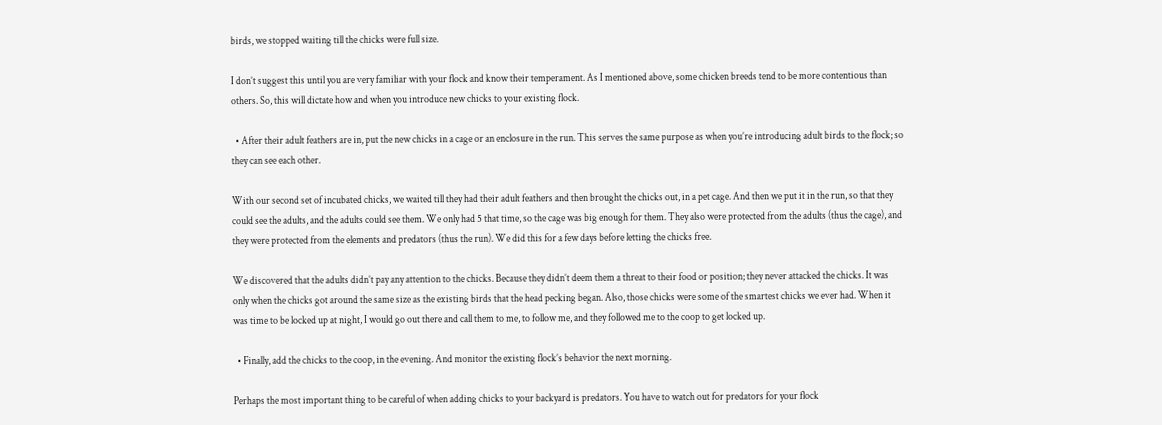birds, we stopped waiting till the chicks were full size.

I don’t suggest this until you are very familiar with your flock and know their temperament. As I mentioned above, some chicken breeds tend to be more contentious than others. So, this will dictate how and when you introduce new chicks to your existing flock.

  • After their adult feathers are in, put the new chicks in a cage or an enclosure in the run. This serves the same purpose as when you’re introducing adult birds to the flock; so they can see each other.

With our second set of incubated chicks, we waited till they had their adult feathers and then brought the chicks out, in a pet cage. And then we put it in the run, so that they could see the adults, and the adults could see them. We only had 5 that time, so the cage was big enough for them. They also were protected from the adults (thus the cage), and they were protected from the elements and predators (thus the run). We did this for a few days before letting the chicks free.

We discovered that the adults didn’t pay any attention to the chicks. Because they didn’t deem them a threat to their food or position; they never attacked the chicks. It was only when the chicks got around the same size as the existing birds that the head pecking began. Also, those chicks were some of the smartest chicks we ever had. When it was time to be locked up at night, I would go out there and call them to me, to follow me, and they followed me to the coop to get locked up.

  • Finally, add the chicks to the coop, in the evening. And monitor the existing flock’s behavior the next morning.

Perhaps the most important thing to be careful of when adding chicks to your backyard is predators. You have to watch out for predators for your flock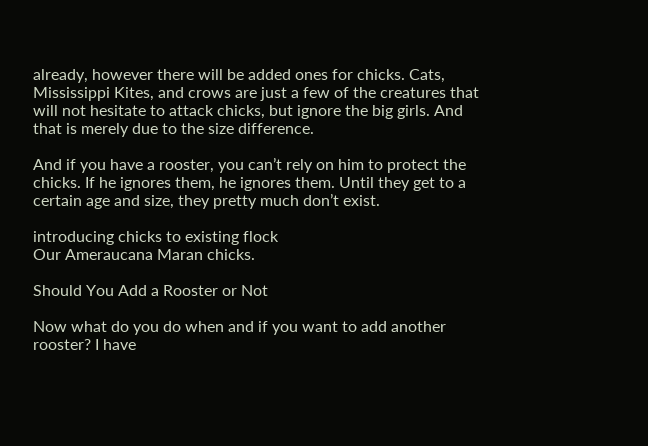already, however there will be added ones for chicks. Cats, Mississippi Kites, and crows are just a few of the creatures that will not hesitate to attack chicks, but ignore the big girls. And that is merely due to the size difference.

And if you have a rooster, you can’t rely on him to protect the chicks. If he ignores them, he ignores them. Until they get to a certain age and size, they pretty much don’t exist.

introducing chicks to existing flock
Our Ameraucana Maran chicks.

Should You Add a Rooster or Not

Now what do you do when and if you want to add another rooster? I have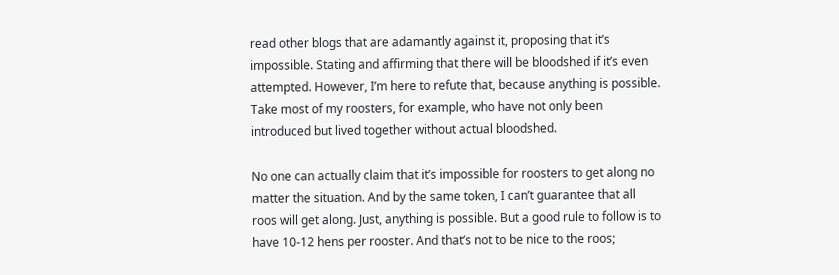read other blogs that are adamantly against it, proposing that it’s impossible. Stating and affirming that there will be bloodshed if it’s even attempted. However, I’m here to refute that, because anything is possible. Take most of my roosters, for example, who have not only been introduced but lived together without actual bloodshed.

No one can actually claim that it’s impossible for roosters to get along no matter the situation. And by the same token, I can’t guarantee that all roos will get along. Just, anything is possible. But a good rule to follow is to have 10-12 hens per rooster. And that’s not to be nice to the roos;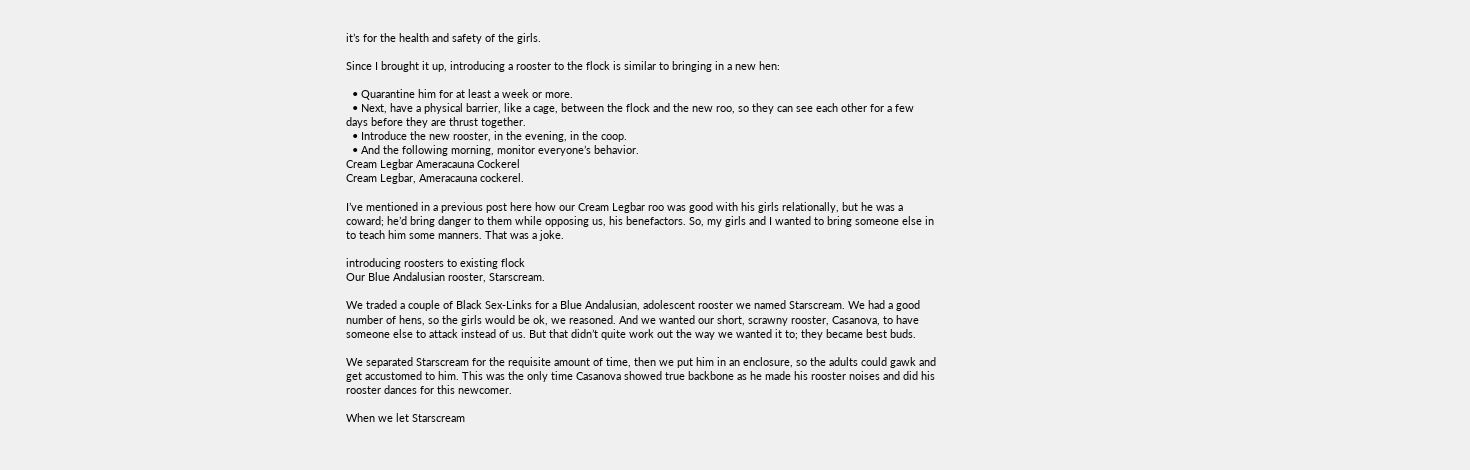it’s for the health and safety of the girls.

Since I brought it up, introducing a rooster to the flock is similar to bringing in a new hen:

  • Quarantine him for at least a week or more.
  • Next, have a physical barrier, like a cage, between the flock and the new roo, so they can see each other for a few days before they are thrust together.
  • Introduce the new rooster, in the evening, in the coop.
  • And the following morning, monitor everyone’s behavior.
Cream Legbar Ameracauna Cockerel
Cream Legbar, Ameracauna cockerel.

I’ve mentioned in a previous post here how our Cream Legbar roo was good with his girls relationally, but he was a coward; he’d bring danger to them while opposing us, his benefactors. So, my girls and I wanted to bring someone else in to teach him some manners. That was a joke.

introducing roosters to existing flock
Our Blue Andalusian rooster, Starscream.

We traded a couple of Black Sex-Links for a Blue Andalusian, adolescent rooster we named Starscream. We had a good number of hens, so the girls would be ok, we reasoned. And we wanted our short, scrawny rooster, Casanova, to have someone else to attack instead of us. But that didn’t quite work out the way we wanted it to; they became best buds.

We separated Starscream for the requisite amount of time, then we put him in an enclosure, so the adults could gawk and get accustomed to him. This was the only time Casanova showed true backbone as he made his rooster noises and did his rooster dances for this newcomer.

When we let Starscream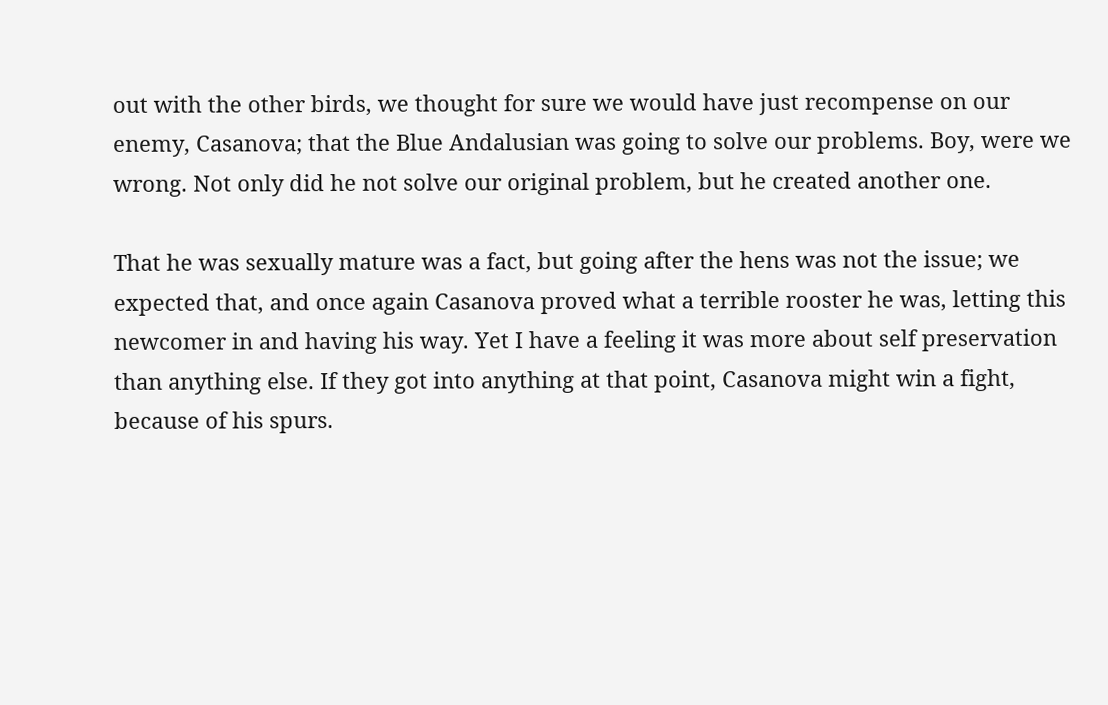out with the other birds, we thought for sure we would have just recompense on our enemy, Casanova; that the Blue Andalusian was going to solve our problems. Boy, were we wrong. Not only did he not solve our original problem, but he created another one.

That he was sexually mature was a fact, but going after the hens was not the issue; we expected that, and once again Casanova proved what a terrible rooster he was, letting this newcomer in and having his way. Yet I have a feeling it was more about self preservation than anything else. If they got into anything at that point, Casanova might win a fight, because of his spurs.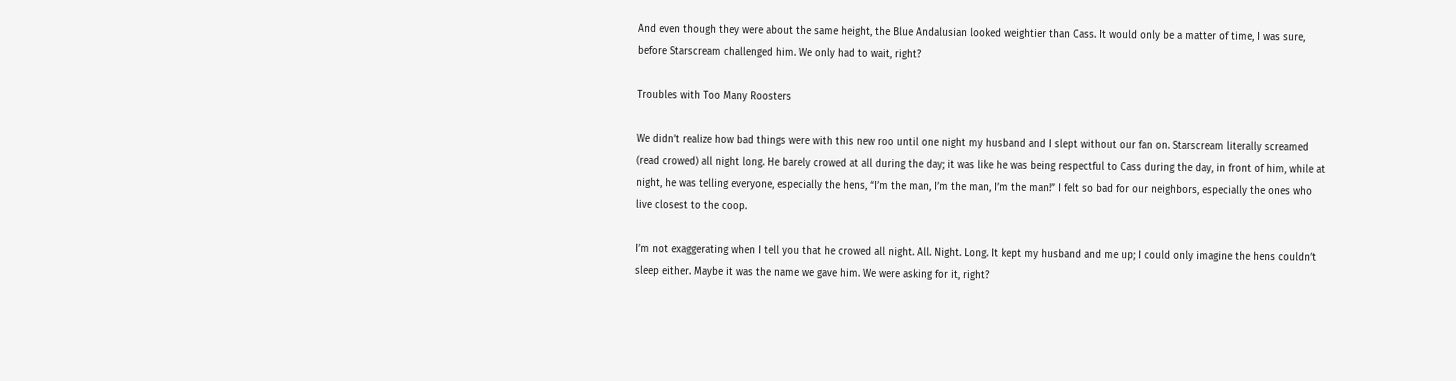And even though they were about the same height, the Blue Andalusian looked weightier than Cass. It would only be a matter of time, I was sure, before Starscream challenged him. We only had to wait, right?

Troubles with Too Many Roosters

We didn’t realize how bad things were with this new roo until one night my husband and I slept without our fan on. Starscream literally screamed (read crowed) all night long. He barely crowed at all during the day; it was like he was being respectful to Cass during the day, in front of him, while at night, he was telling everyone, especially the hens, “I’m the man, I’m the man, I’m the man!” I felt so bad for our neighbors, especially the ones who live closest to the coop.

I’m not exaggerating when I tell you that he crowed all night. All. Night. Long. It kept my husband and me up; I could only imagine the hens couldn’t sleep either. Maybe it was the name we gave him. We were asking for it, right?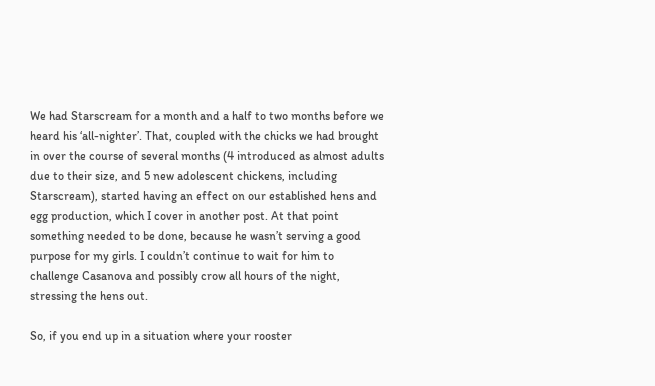We had Starscream for a month and a half to two months before we heard his ‘all-nighter’. That, coupled with the chicks we had brought in over the course of several months (4 introduced as almost adults due to their size, and 5 new adolescent chickens, including Starscream), started having an effect on our established hens and egg production, which I cover in another post. At that point something needed to be done, because he wasn’t serving a good purpose for my girls. I couldn’t continue to wait for him to challenge Casanova and possibly crow all hours of the night, stressing the hens out.

So, if you end up in a situation where your rooster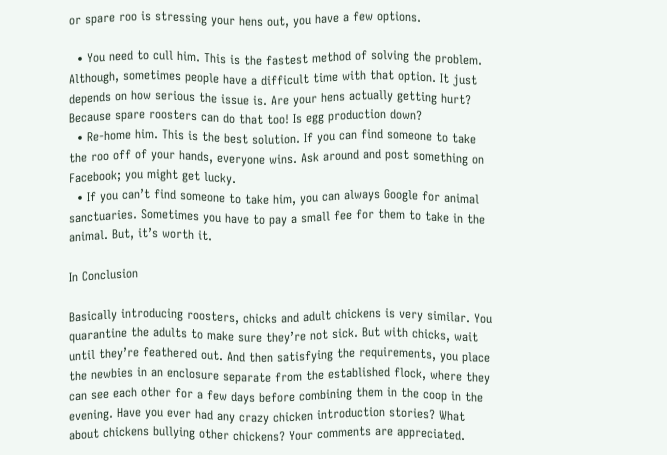or spare roo is stressing your hens out, you have a few options.

  • You need to cull him. This is the fastest method of solving the problem. Although, sometimes people have a difficult time with that option. It just depends on how serious the issue is. Are your hens actually getting hurt? Because spare roosters can do that too! Is egg production down?
  • Re-home him. This is the best solution. If you can find someone to take the roo off of your hands, everyone wins. Ask around and post something on Facebook; you might get lucky.
  • If you can’t find someone to take him, you can always Google for animal sanctuaries. Sometimes you have to pay a small fee for them to take in the animal. But, it’s worth it.

In Conclusion

Basically introducing roosters, chicks and adult chickens is very similar. You quarantine the adults to make sure they’re not sick. But with chicks, wait until they’re feathered out. And then satisfying the requirements, you place the newbies in an enclosure separate from the established flock, where they can see each other for a few days before combining them in the coop in the evening. Have you ever had any crazy chicken introduction stories? What about chickens bullying other chickens? Your comments are appreciated.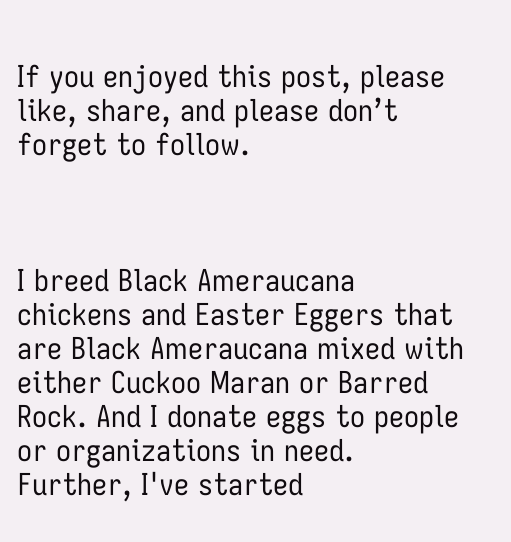If you enjoyed this post, please like, share, and please don’t forget to follow.



I breed Black Ameraucana chickens and Easter Eggers that are Black Ameraucana mixed with either Cuckoo Maran or Barred Rock. And I donate eggs to people or organizations in need. Further, I've started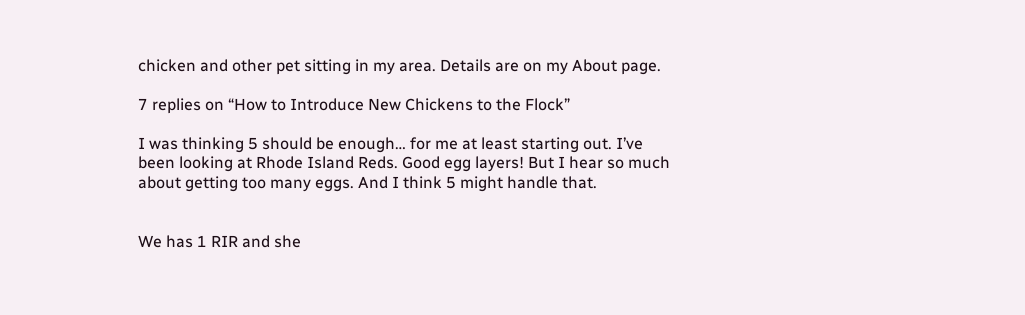chicken and other pet sitting in my area. Details are on my About page.

7 replies on “How to Introduce New Chickens to the Flock”

I was thinking 5 should be enough… for me at least starting out. I’ve been looking at Rhode Island Reds. Good egg layers! But I hear so much about getting too many eggs. And I think 5 might handle that.


We has 1 RIR and she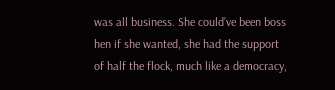was all business. She could’ve been boss hen if she wanted, she had the support of half the flock, much like a democracy,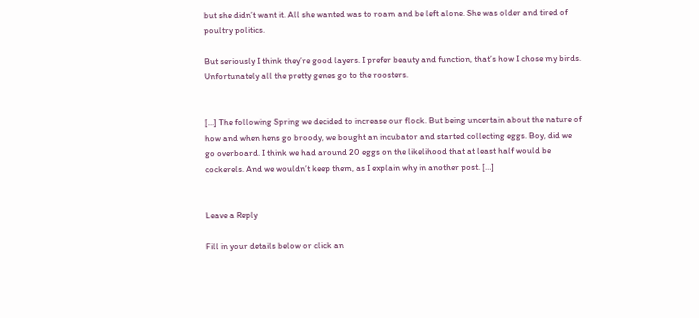but she didn’t want it. All she wanted was to roam and be left alone. She was older and tired of poultry politics.

But seriously I think they’re good layers. I prefer beauty and function, that’s how I chose my birds. Unfortunately all the pretty genes go to the roosters.


[…] The following Spring we decided to increase our flock. But being uncertain about the nature of how and when hens go broody, we bought an incubator and started collecting eggs. Boy, did we go overboard. I think we had around 20 eggs on the likelihood that at least half would be cockerels. And we wouldn’t keep them, as I explain why in another post. […]


Leave a Reply

Fill in your details below or click an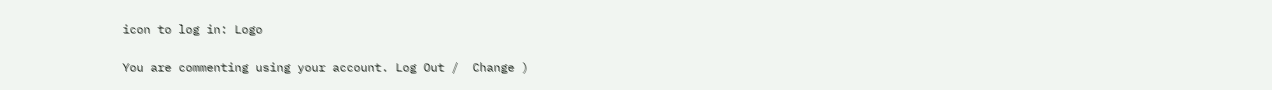icon to log in: Logo

You are commenting using your account. Log Out /  Change )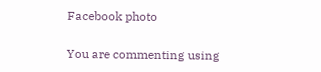Facebook photo

You are commenting using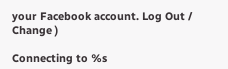your Facebook account. Log Out /  Change )

Connecting to %s